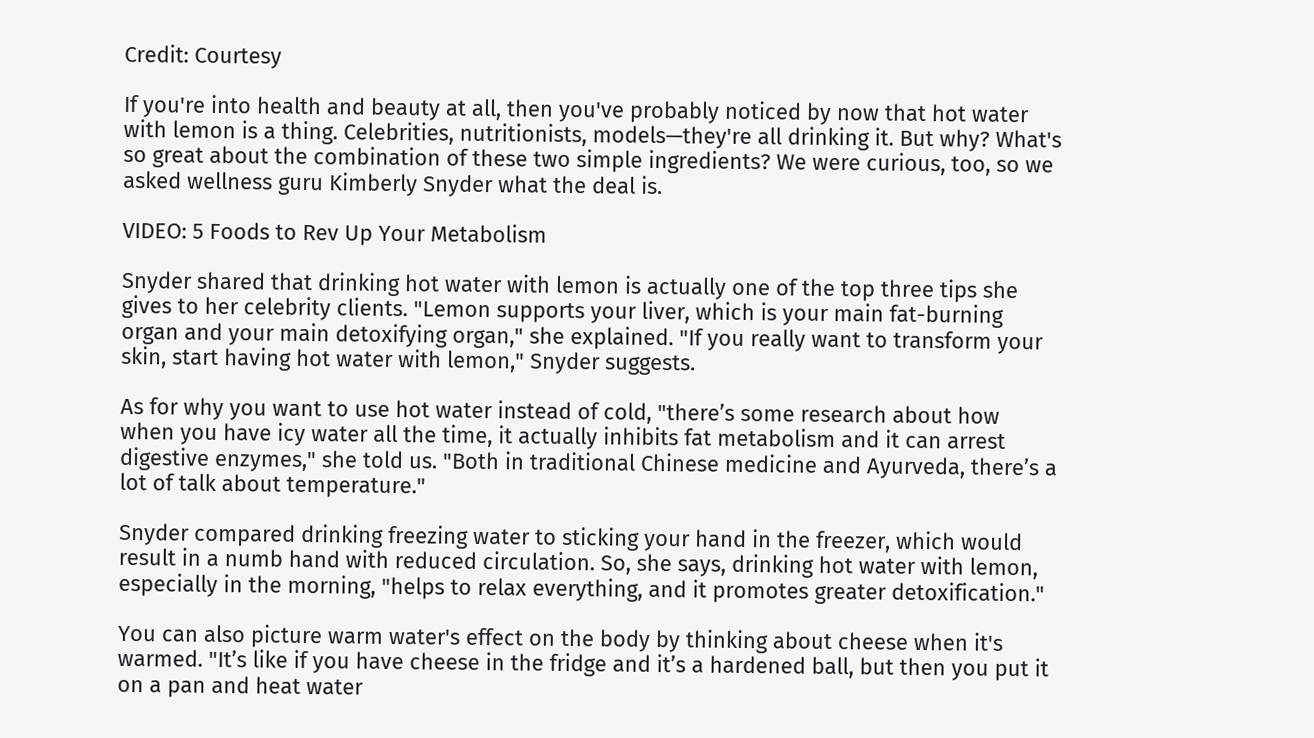Credit: Courtesy

If you're into health and beauty at all, then you've probably noticed by now that hot water with lemon is a thing. Celebrities, nutritionists, models—they're all drinking it. But why? What's so great about the combination of these two simple ingredients? We were curious, too, so we asked wellness guru Kimberly Snyder what the deal is.

VIDEO: 5 Foods to Rev Up Your Metabolism

Snyder shared that drinking hot water with lemon is actually one of the top three tips she gives to her celebrity clients. "Lemon supports your liver, which is your main fat-burning organ and your main detoxifying organ," she explained. "If you really want to transform your skin, start having hot water with lemon," Snyder suggests.

As for why you want to use hot water instead of cold, "there’s some research about how when you have icy water all the time, it actually inhibits fat metabolism and it can arrest digestive enzymes," she told us. "Both in traditional Chinese medicine and Ayurveda, there’s a lot of talk about temperature."

Snyder compared drinking freezing water to sticking your hand in the freezer, which would result in a numb hand with reduced circulation. So, she says, drinking hot water with lemon, especially in the morning, "helps to relax everything, and it promotes greater detoxification."

You can also picture warm water's effect on the body by thinking about cheese when it's warmed. "It’s like if you have cheese in the fridge and it’s a hardened ball, but then you put it on a pan and heat water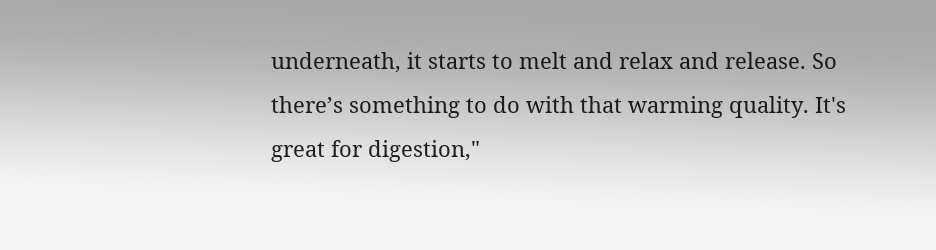underneath, it starts to melt and relax and release. So there’s something to do with that warming quality. It's great for digestion,"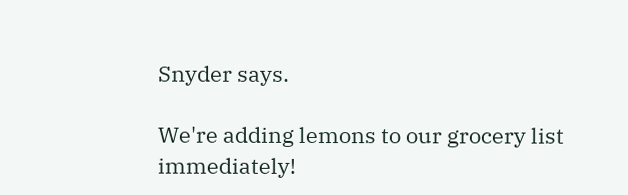Snyder says.

We're adding lemons to our grocery list immediately!